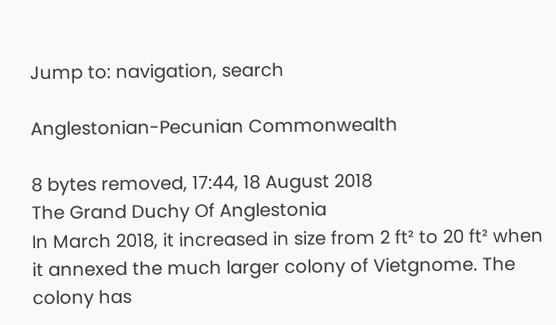Jump to: navigation, search

Anglestonian-Pecunian Commonwealth

8 bytes removed, 17:44, 18 August 2018
The Grand Duchy Of Anglestonia
In March 2018, it increased in size from 2 ft² to 20 ft² when it annexed the much larger colony of Vietgnome. The colony has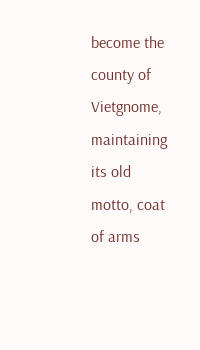become the county of Vietgnome, maintaining its old motto, coat of arms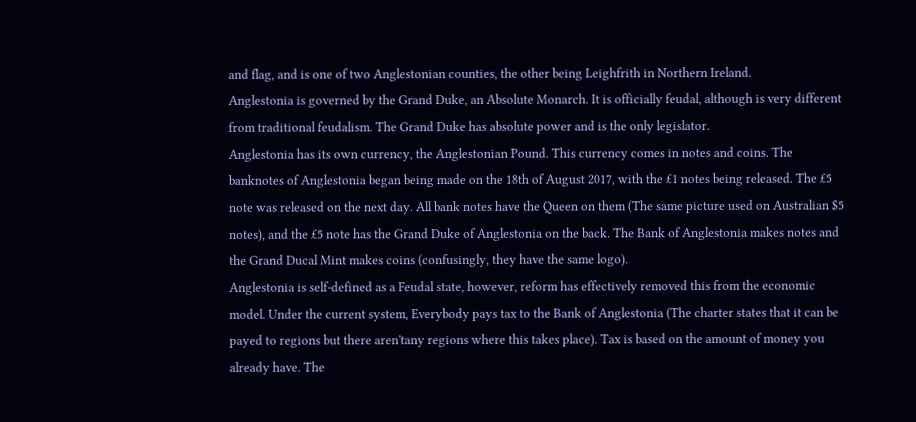and flag, and is one of two Anglestonian counties, the other being Leighfrith in Northern Ireland.
Anglestonia is governed by the Grand Duke, an Absolute Monarch. It is officially feudal, although is very different from traditional feudalism. The Grand Duke has absolute power and is the only legislator.
Anglestonia has its own currency, the Anglestonian Pound. This currency comes in notes and coins. The banknotes of Anglestonia began being made on the 18th of August 2017, with the £1 notes being released. The £5 note was released on the next day. All bank notes have the Queen on them (The same picture used on Australian $5 notes), and the £5 note has the Grand Duke of Anglestonia on the back. The Bank of Anglestonia makes notes and the Grand Ducal Mint makes coins (confusingly, they have the same logo).
Anglestonia is self-defined as a Feudal state, however, reform has effectively removed this from the economic model. Under the current system, Everybody pays tax to the Bank of Anglestonia (The charter states that it can be payed to regions but there aren'tany regions where this takes place). Tax is based on the amount of money you already have. The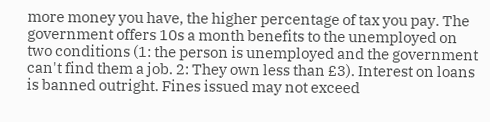more money you have, the higher percentage of tax you pay. The government offers 10s a month benefits to the unemployed on two conditions (1: the person is unemployed and the government can't find them a job. 2: They own less than £3). Interest on loans is banned outright. Fines issued may not exceed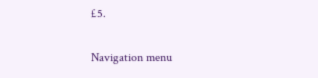£5.

Navigation menu